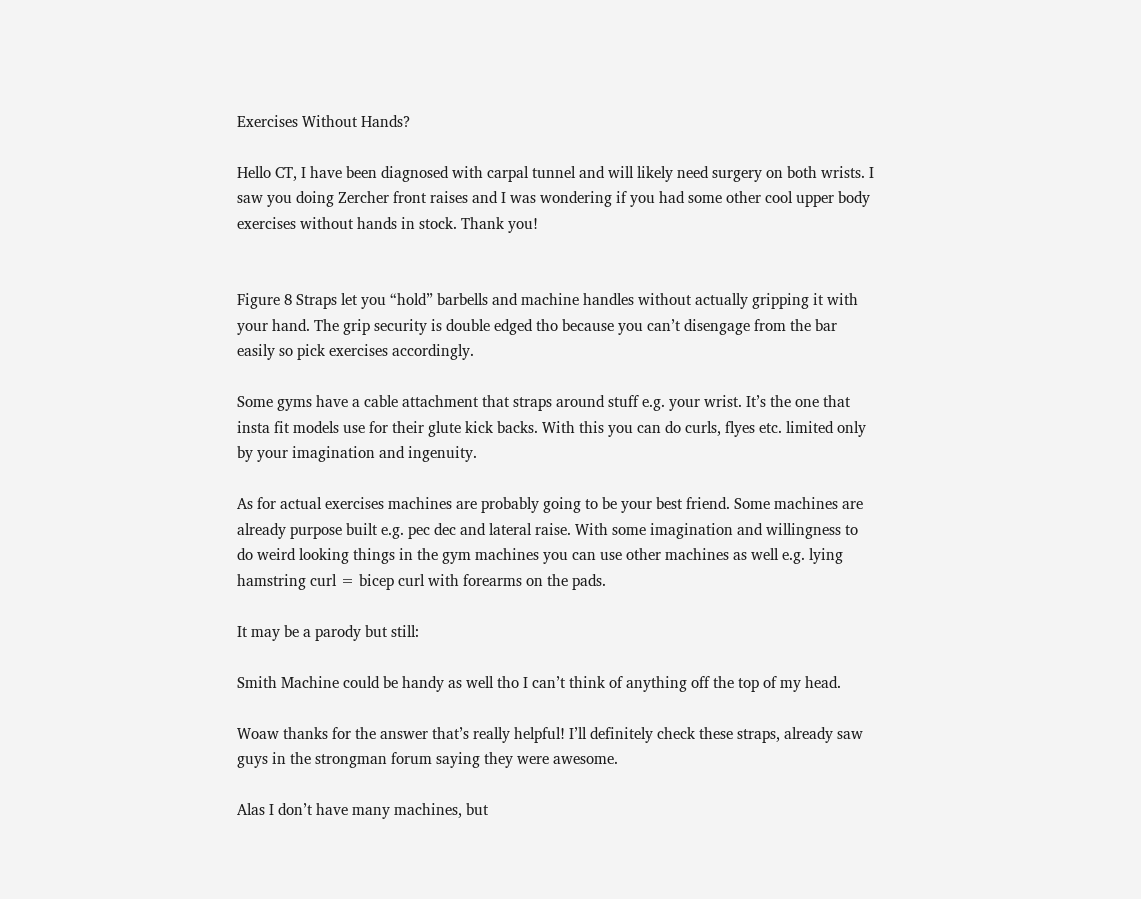Exercises Without Hands?

Hello CT, I have been diagnosed with carpal tunnel and will likely need surgery on both wrists. I saw you doing Zercher front raises and I was wondering if you had some other cool upper body exercises without hands in stock. Thank you!


Figure 8 Straps let you “hold” barbells and machine handles without actually gripping it with your hand. The grip security is double edged tho because you can’t disengage from the bar easily so pick exercises accordingly.

Some gyms have a cable attachment that straps around stuff e.g. your wrist. It’s the one that insta fit models use for their glute kick backs. With this you can do curls, flyes etc. limited only by your imagination and ingenuity.

As for actual exercises machines are probably going to be your best friend. Some machines are already purpose built e.g. pec dec and lateral raise. With some imagination and willingness to do weird looking things in the gym machines you can use other machines as well e.g. lying hamstring curl = bicep curl with forearms on the pads.

It may be a parody but still:

Smith Machine could be handy as well tho I can’t think of anything off the top of my head.

Woaw thanks for the answer that’s really helpful! I’ll definitely check these straps, already saw guys in the strongman forum saying they were awesome.

Alas I don’t have many machines, but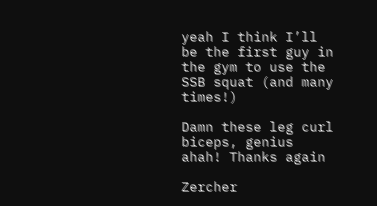yeah I think I’ll be the first guy in the gym to use the SSB squat (and many times!)

Damn these leg curl biceps, genius ahah! Thanks again

Zercher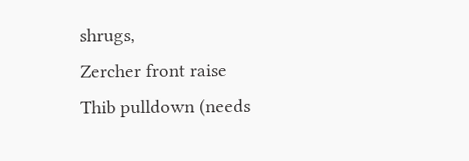shrugs,
Zercher front raise
Thib pulldown (needs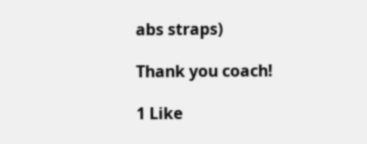abs straps)

Thank you coach!

1 Like